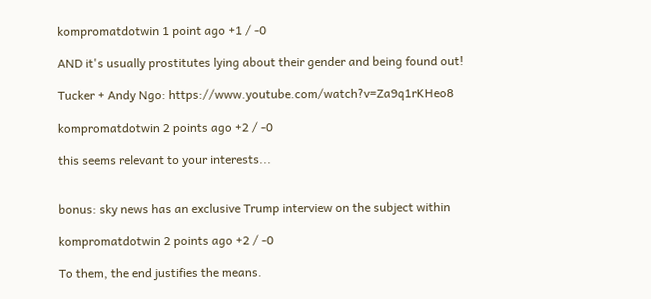kompromatdotwin 1 point ago +1 / -0

AND it's usually prostitutes lying about their gender and being found out!

Tucker + Andy Ngo: https://www.youtube.com/watch?v=Za9q1rKHeo8

kompromatdotwin 2 points ago +2 / -0

this seems relevant to your interests...


bonus: sky news has an exclusive Trump interview on the subject within

kompromatdotwin 2 points ago +2 / -0

To them, the end justifies the means.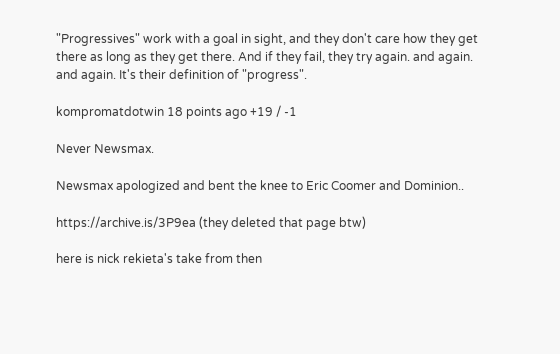"Progressives" work with a goal in sight, and they don't care how they get there as long as they get there. And if they fail, they try again. and again. and again. It's their definition of "progress".

kompromatdotwin 18 points ago +19 / -1

Never Newsmax.

Newsmax apologized and bent the knee to Eric Coomer and Dominion..

https://archive.is/3P9ea (they deleted that page btw)

here is nick rekieta's take from then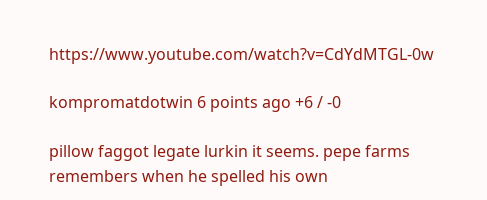https://www.youtube.com/watch?v=CdYdMTGL-0w

kompromatdotwin 6 points ago +6 / -0

pillow faggot legate lurkin it seems. pepe farms remembers when he spelled his own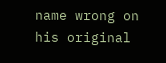name wrong on his original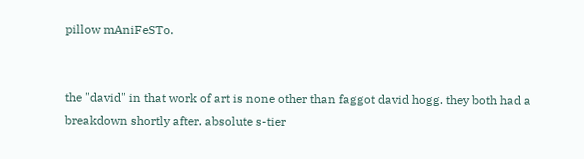pillow mAniFeSTo.


the "david" in that work of art is none other than faggot david hogg. they both had a breakdown shortly after. absolute s-tier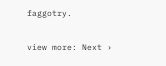faggotry.

view more: Next ›